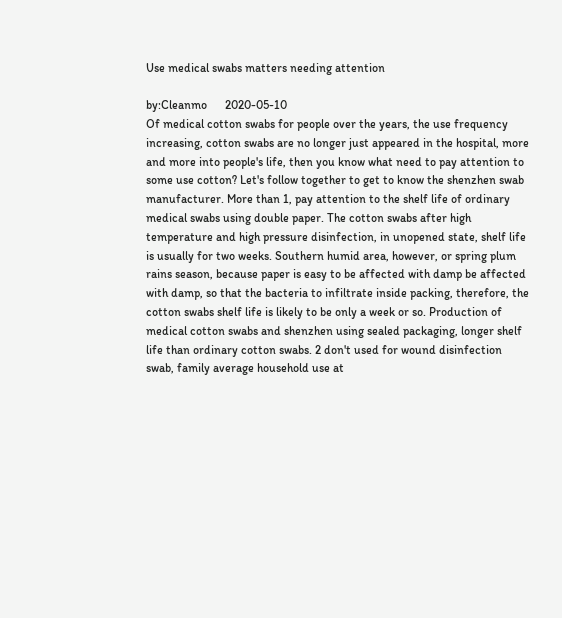Use medical swabs matters needing attention

by:Cleanmo      2020-05-10
Of medical cotton swabs for people over the years, the use frequency increasing, cotton swabs are no longer just appeared in the hospital, more and more into people's life, then you know what need to pay attention to some use cotton? Let's follow together to get to know the shenzhen swab manufacturer. More than 1, pay attention to the shelf life of ordinary medical swabs using double paper. The cotton swabs after high temperature and high pressure disinfection, in unopened state, shelf life is usually for two weeks. Southern humid area, however, or spring plum rains season, because paper is easy to be affected with damp be affected with damp, so that the bacteria to infiltrate inside packing, therefore, the cotton swabs shelf life is likely to be only a week or so. Production of medical cotton swabs and shenzhen using sealed packaging, longer shelf life than ordinary cotton swabs. 2 don't used for wound disinfection swab, family average household use at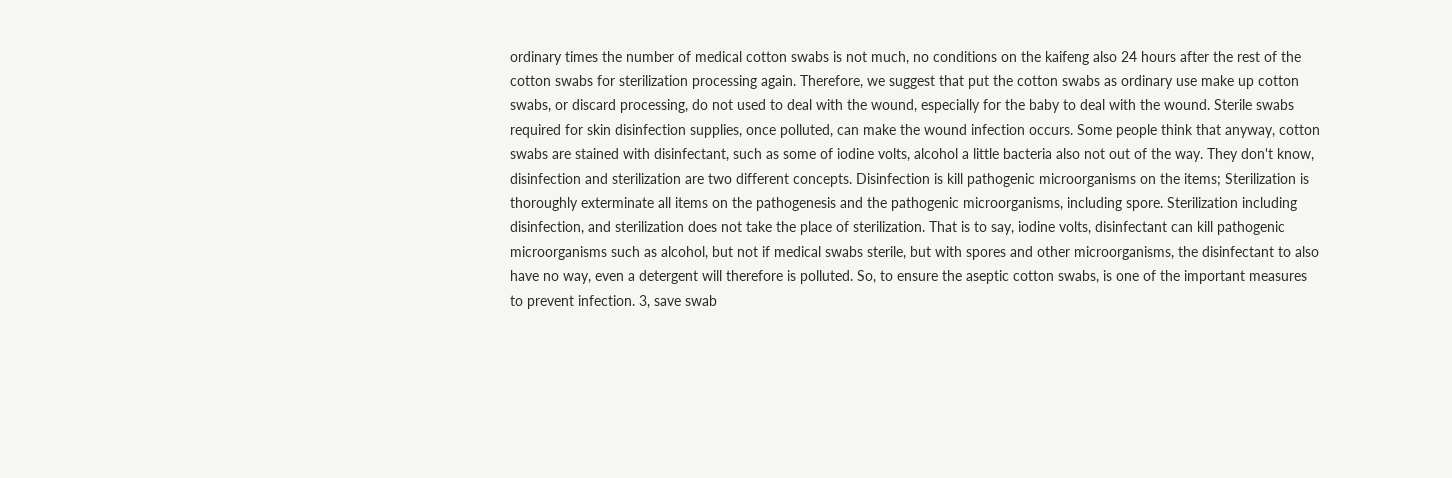ordinary times the number of medical cotton swabs is not much, no conditions on the kaifeng also 24 hours after the rest of the cotton swabs for sterilization processing again. Therefore, we suggest that put the cotton swabs as ordinary use make up cotton swabs, or discard processing, do not used to deal with the wound, especially for the baby to deal with the wound. Sterile swabs required for skin disinfection supplies, once polluted, can make the wound infection occurs. Some people think that anyway, cotton swabs are stained with disinfectant, such as some of iodine volts, alcohol a little bacteria also not out of the way. They don't know, disinfection and sterilization are two different concepts. Disinfection is kill pathogenic microorganisms on the items; Sterilization is thoroughly exterminate all items on the pathogenesis and the pathogenic microorganisms, including spore. Sterilization including disinfection, and sterilization does not take the place of sterilization. That is to say, iodine volts, disinfectant can kill pathogenic microorganisms such as alcohol, but not if medical swabs sterile, but with spores and other microorganisms, the disinfectant to also have no way, even a detergent will therefore is polluted. So, to ensure the aseptic cotton swabs, is one of the important measures to prevent infection. 3, save swab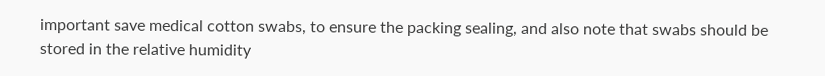important save medical cotton swabs, to ensure the packing sealing, and also note that swabs should be stored in the relative humidity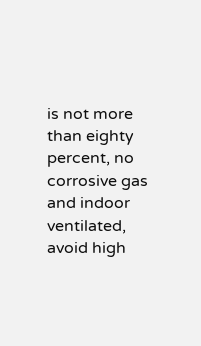is not more than eighty percent, no corrosive gas and indoor ventilated, avoid high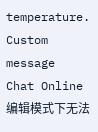temperature.
Custom message
Chat Online 编辑模式下无法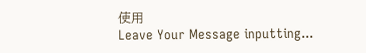使用
Leave Your Message inputting...